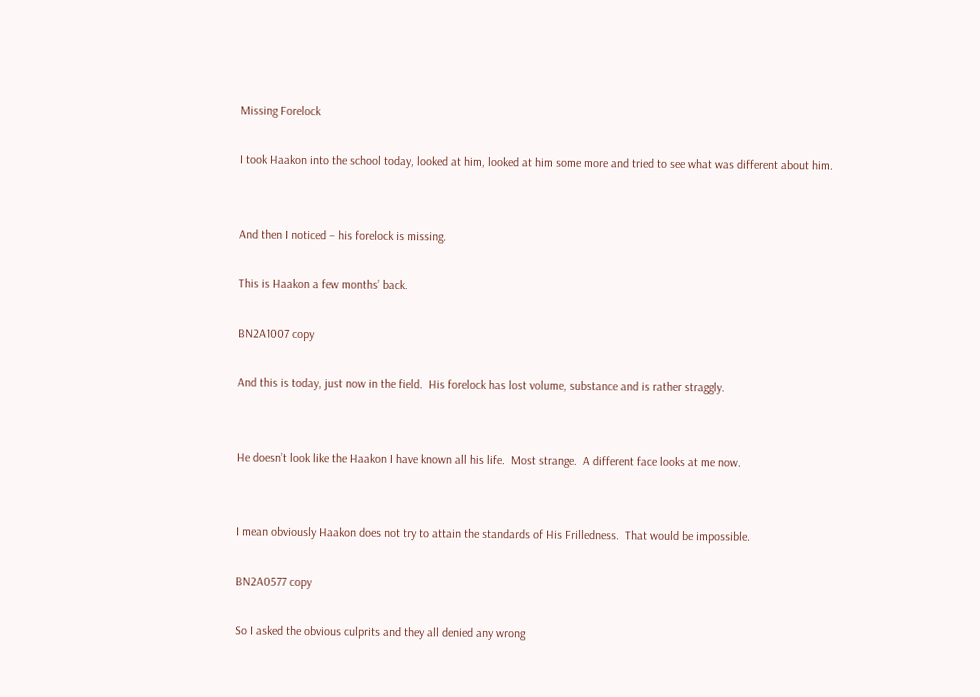Missing Forelock

I took Haakon into the school today, looked at him, looked at him some more and tried to see what was different about him.


And then I noticed – his forelock is missing.

This is Haakon a few months’ back.

BN2A1007 copy

And this is today, just now in the field.  His forelock has lost volume, substance and is rather straggly.


He doesn’t look like the Haakon I have known all his life.  Most strange.  A different face looks at me now.


I mean obviously Haakon does not try to attain the standards of His Frilledness.  That would be impossible.

BN2A0577 copy

So I asked the obvious culprits and they all denied any wrong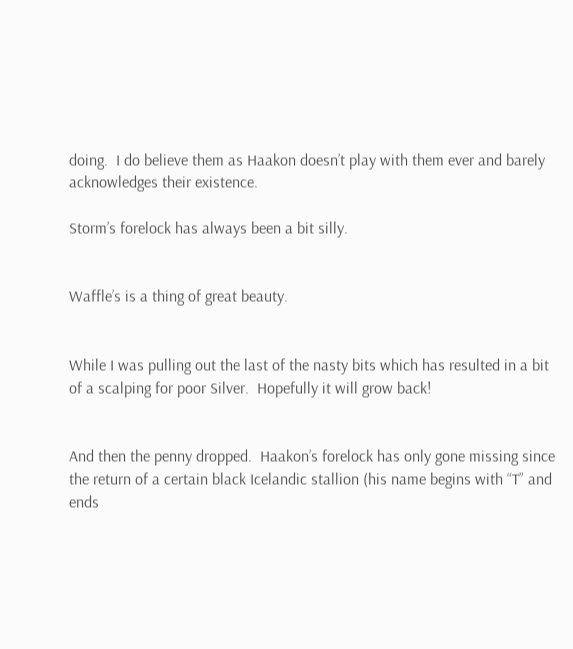doing.  I do believe them as Haakon doesn’t play with them ever and barely acknowledges their existence.

Storm’s forelock has always been a bit silly.


Waffle’s is a thing of great beauty.


While I was pulling out the last of the nasty bits which has resulted in a bit of a scalping for poor Silver.  Hopefully it will grow back!


And then the penny dropped.  Haakon’s forelock has only gone missing since the return of a certain black Icelandic stallion (his name begins with “T” and ends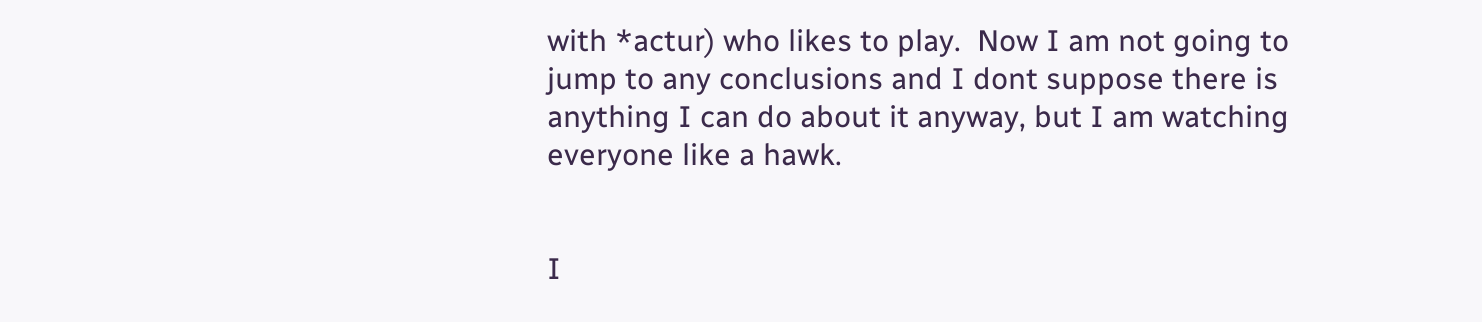with *actur) who likes to play.  Now I am not going to jump to any conclusions and I dont suppose there is anything I can do about it anyway, but I am watching everyone like a hawk.


I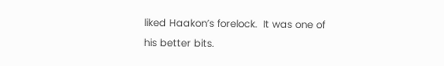liked Haakon’s forelock.  It was one of his better bits.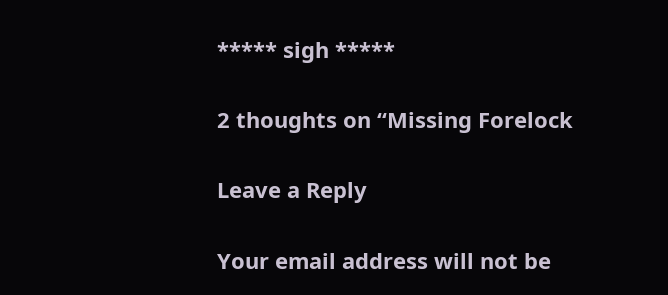***** sigh *****

2 thoughts on “Missing Forelock

Leave a Reply

Your email address will not be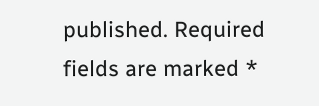published. Required fields are marked *